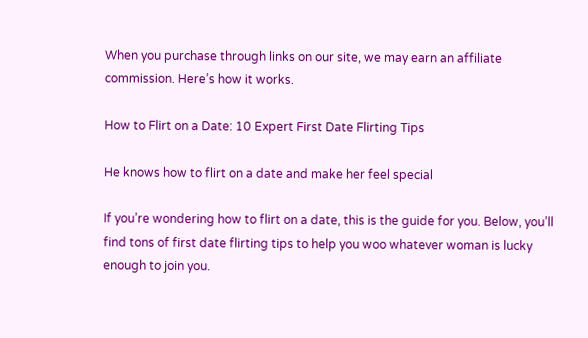When you purchase through links on our site, we may earn an affiliate commission. Here’s how it works.

How to Flirt on a Date: 10 Expert First Date Flirting Tips

He knows how to flirt on a date and make her feel special

If you’re wondering how to flirt on a date, this is the guide for you. Below, you’ll find tons of first date flirting tips to help you woo whatever woman is lucky enough to join you.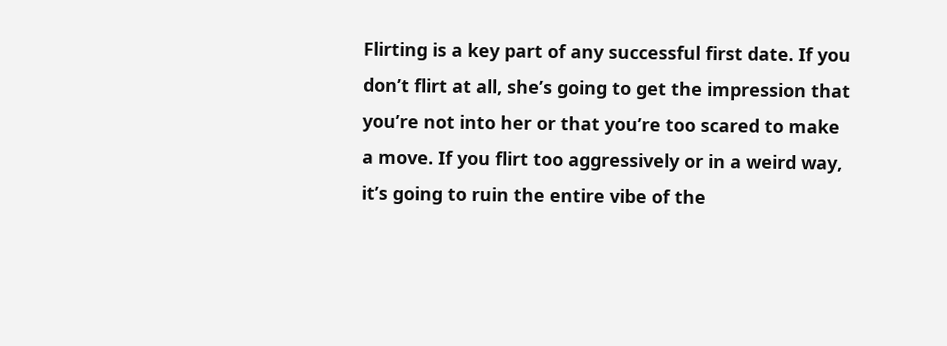Flirting is a key part of any successful first date. If you don’t flirt at all, she’s going to get the impression that you’re not into her or that you’re too scared to make a move. If you flirt too aggressively or in a weird way, it’s going to ruin the entire vibe of the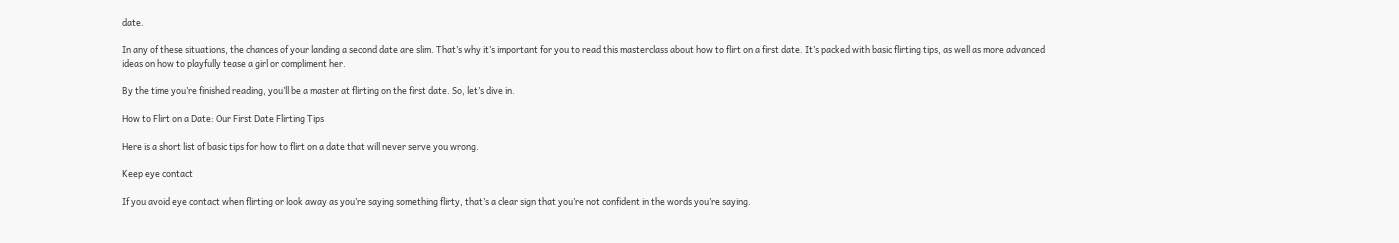date.

In any of these situations, the chances of your landing a second date are slim. That’s why it’s important for you to read this masterclass about how to flirt on a first date. It’s packed with basic flirting tips, as well as more advanced ideas on how to playfully tease a girl or compliment her.

By the time you’re finished reading, you’ll be a master at flirting on the first date. So, let’s dive in.

How to Flirt on a Date: Our First Date Flirting Tips

Here is a short list of basic tips for how to flirt on a date that will never serve you wrong.

Keep eye contact

If you avoid eye contact when flirting or look away as you’re saying something flirty, that’s a clear sign that you’re not confident in the words you’re saying.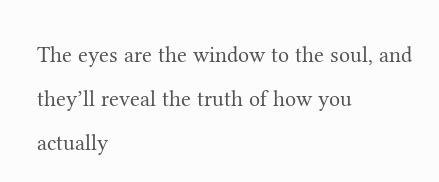The eyes are the window to the soul, and they’ll reveal the truth of how you actually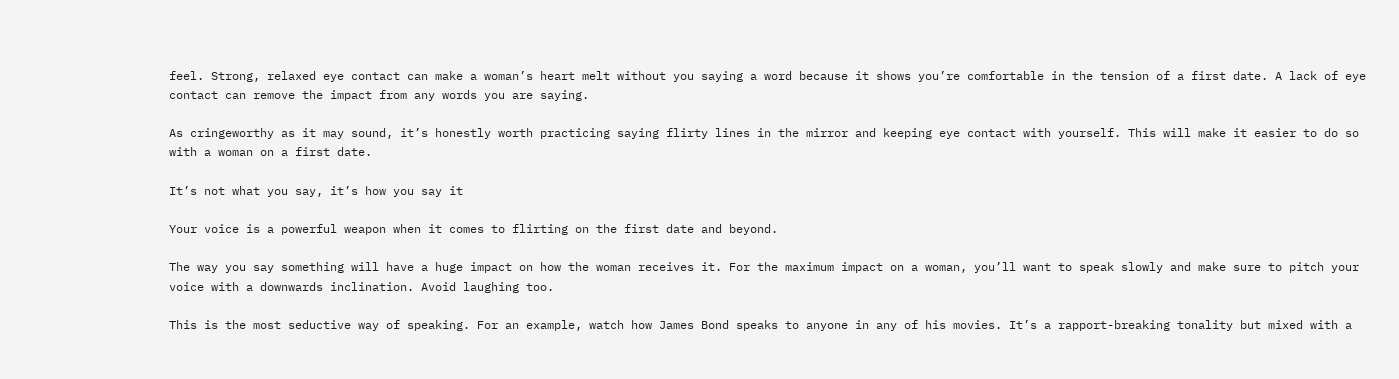feel. Strong, relaxed eye contact can make a woman’s heart melt without you saying a word because it shows you’re comfortable in the tension of a first date. A lack of eye contact can remove the impact from any words you are saying.

As cringeworthy as it may sound, it’s honestly worth practicing saying flirty lines in the mirror and keeping eye contact with yourself. This will make it easier to do so with a woman on a first date.

It’s not what you say, it’s how you say it

Your voice is a powerful weapon when it comes to flirting on the first date and beyond.

The way you say something will have a huge impact on how the woman receives it. For the maximum impact on a woman, you’ll want to speak slowly and make sure to pitch your voice with a downwards inclination. Avoid laughing too.

This is the most seductive way of speaking. For an example, watch how James Bond speaks to anyone in any of his movies. It’s a rapport-breaking tonality but mixed with a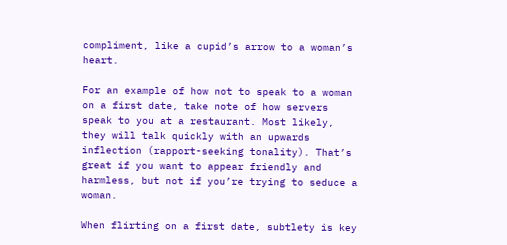compliment, like a cupid’s arrow to a woman’s heart.

For an example of how not to speak to a woman on a first date, take note of how servers speak to you at a restaurant. Most likely, they will talk quickly with an upwards inflection (rapport-seeking tonality). That’s great if you want to appear friendly and harmless, but not if you’re trying to seduce a woman.

When flirting on a first date, subtlety is key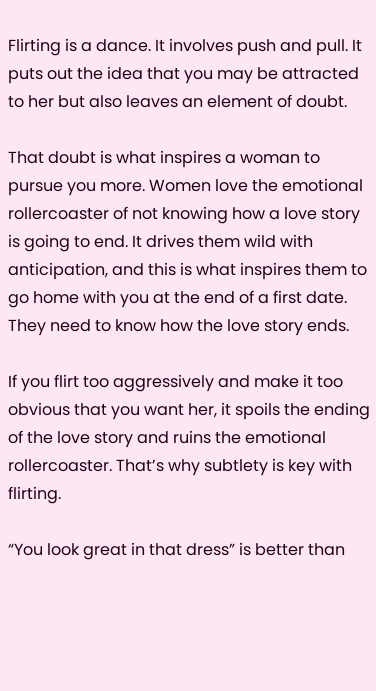Flirting is a dance. It involves push and pull. It puts out the idea that you may be attracted to her but also leaves an element of doubt.

That doubt is what inspires a woman to pursue you more. Women love the emotional rollercoaster of not knowing how a love story is going to end. It drives them wild with anticipation, and this is what inspires them to go home with you at the end of a first date. They need to know how the love story ends.

If you flirt too aggressively and make it too obvious that you want her, it spoils the ending of the love story and ruins the emotional rollercoaster. That’s why subtlety is key with flirting.

“You look great in that dress” is better than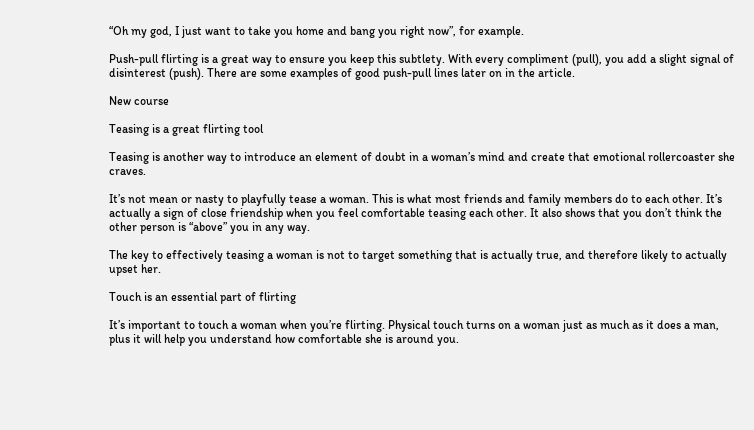“Oh my god, I just want to take you home and bang you right now”, for example.

Push-pull flirting is a great way to ensure you keep this subtlety. With every compliment (pull), you add a slight signal of disinterest (push). There are some examples of good push-pull lines later on in the article.

New course

Teasing is a great flirting tool

Teasing is another way to introduce an element of doubt in a woman’s mind and create that emotional rollercoaster she craves.

It’s not mean or nasty to playfully tease a woman. This is what most friends and family members do to each other. It’s actually a sign of close friendship when you feel comfortable teasing each other. It also shows that you don’t think the other person is “above” you in any way.

The key to effectively teasing a woman is not to target something that is actually true, and therefore likely to actually upset her.

Touch is an essential part of flirting

It’s important to touch a woman when you’re flirting. Physical touch turns on a woman just as much as it does a man, plus it will help you understand how comfortable she is around you.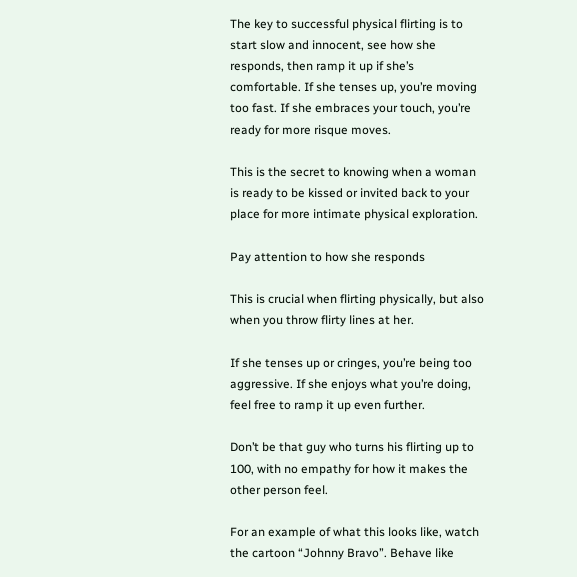The key to successful physical flirting is to start slow and innocent, see how she responds, then ramp it up if she’s comfortable. If she tenses up, you’re moving too fast. If she embraces your touch, you’re ready for more risque moves.

This is the secret to knowing when a woman is ready to be kissed or invited back to your place for more intimate physical exploration.

Pay attention to how she responds

This is crucial when flirting physically, but also when you throw flirty lines at her.

If she tenses up or cringes, you’re being too aggressive. If she enjoys what you’re doing, feel free to ramp it up even further.

Don’t be that guy who turns his flirting up to 100, with no empathy for how it makes the other person feel.

For an example of what this looks like, watch the cartoon “Johnny Bravo”. Behave like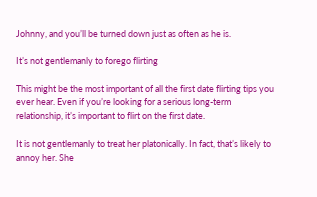Johnny, and you’ll be turned down just as often as he is.

It’s not gentlemanly to forego flirting

This might be the most important of all the first date flirting tips you ever hear. Even if you’re looking for a serious long-term relationship, it’s important to flirt on the first date.

It is not gentlemanly to treat her platonically. In fact, that’s likely to annoy her. She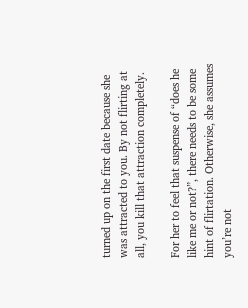turned up on the first date because she was attracted to you. By not flirting at all, you kill that attraction completely.

For her to feel that suspense of “does he like me or not?”, there needs to be some hint of flirtation. Otherwise, she assumes you’re not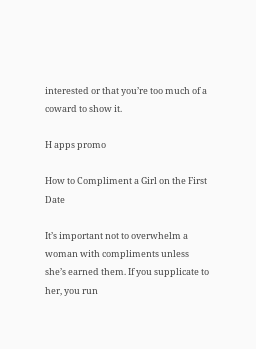interested or that you’re too much of a coward to show it.

H apps promo

How to Compliment a Girl on the First Date

It’s important not to overwhelm a woman with compliments unless she’s earned them. If you supplicate to her, you run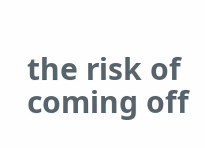the risk of coming off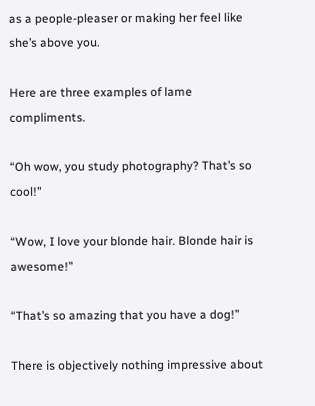as a people-pleaser or making her feel like she’s above you.

Here are three examples of lame compliments.

“Oh wow, you study photography? That’s so cool!”

“Wow, I love your blonde hair. Blonde hair is awesome!”

“That’s so amazing that you have a dog!”

There is objectively nothing impressive about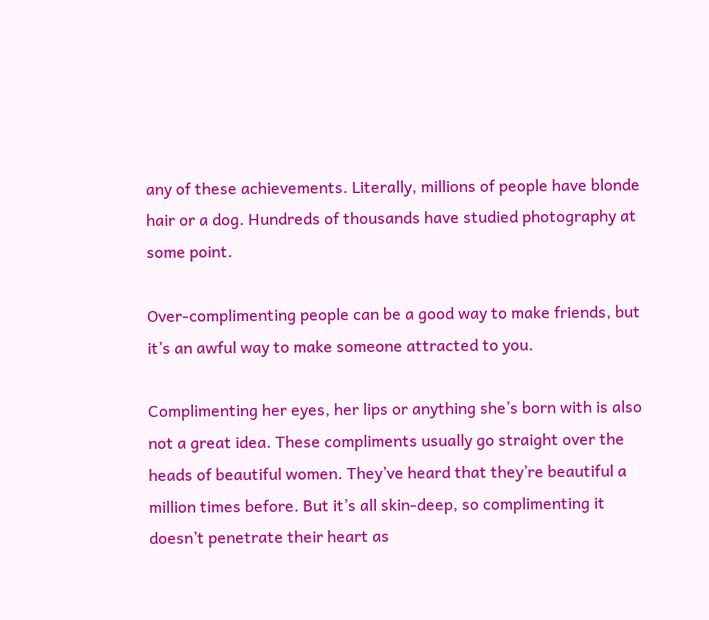any of these achievements. Literally, millions of people have blonde hair or a dog. Hundreds of thousands have studied photography at some point.

Over-complimenting people can be a good way to make friends, but it’s an awful way to make someone attracted to you.

Complimenting her eyes, her lips or anything she’s born with is also not a great idea. These compliments usually go straight over the heads of beautiful women. They’ve heard that they’re beautiful a million times before. But it’s all skin-deep, so complimenting it doesn’t penetrate their heart as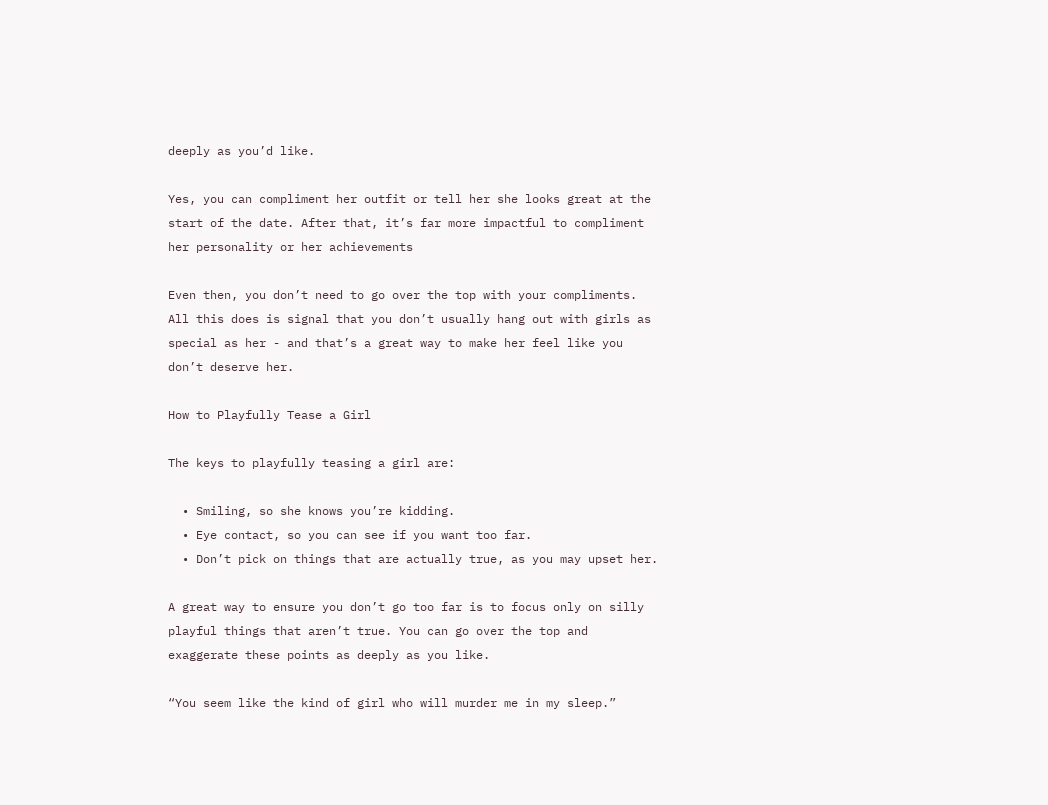deeply as you’d like.

Yes, you can compliment her outfit or tell her she looks great at the start of the date. After that, it’s far more impactful to compliment her personality or her achievements

Even then, you don’t need to go over the top with your compliments. All this does is signal that you don’t usually hang out with girls as special as her - and that’s a great way to make her feel like you don’t deserve her.

How to Playfully Tease a Girl

The keys to playfully teasing a girl are:

  • Smiling, so she knows you’re kidding.
  • Eye contact, so you can see if you want too far.
  • Don’t pick on things that are actually true, as you may upset her.

A great way to ensure you don’t go too far is to focus only on silly playful things that aren’t true. You can go over the top and exaggerate these points as deeply as you like.

“You seem like the kind of girl who will murder me in my sleep.”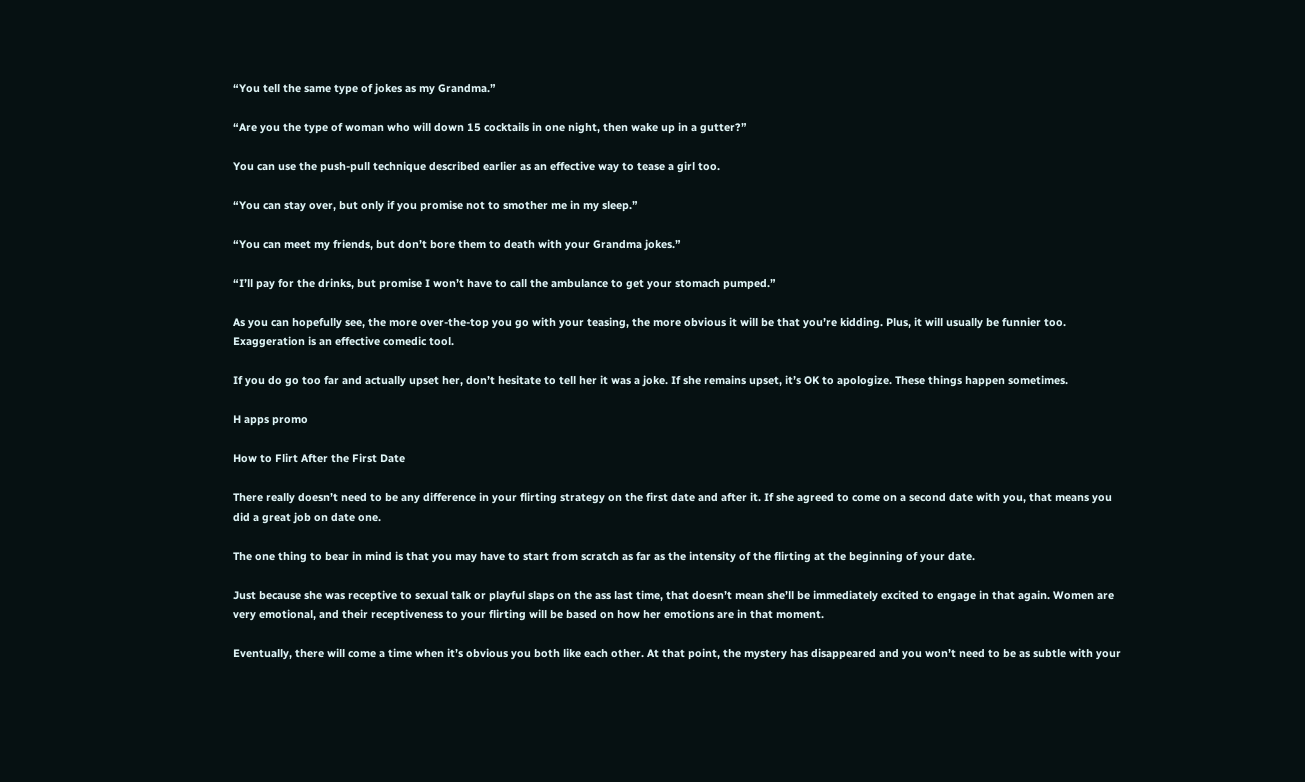“You tell the same type of jokes as my Grandma.”

“Are you the type of woman who will down 15 cocktails in one night, then wake up in a gutter?”

You can use the push-pull technique described earlier as an effective way to tease a girl too.

“You can stay over, but only if you promise not to smother me in my sleep.”

“You can meet my friends, but don’t bore them to death with your Grandma jokes.”

“I’ll pay for the drinks, but promise I won’t have to call the ambulance to get your stomach pumped.”

As you can hopefully see, the more over-the-top you go with your teasing, the more obvious it will be that you’re kidding. Plus, it will usually be funnier too. Exaggeration is an effective comedic tool.

If you do go too far and actually upset her, don’t hesitate to tell her it was a joke. If she remains upset, it’s OK to apologize. These things happen sometimes.

H apps promo

How to Flirt After the First Date

There really doesn’t need to be any difference in your flirting strategy on the first date and after it. If she agreed to come on a second date with you, that means you did a great job on date one.

The one thing to bear in mind is that you may have to start from scratch as far as the intensity of the flirting at the beginning of your date.

Just because she was receptive to sexual talk or playful slaps on the ass last time, that doesn’t mean she’ll be immediately excited to engage in that again. Women are very emotional, and their receptiveness to your flirting will be based on how her emotions are in that moment.

Eventually, there will come a time when it’s obvious you both like each other. At that point, the mystery has disappeared and you won’t need to be as subtle with your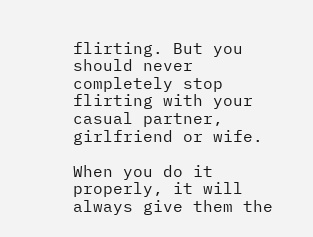flirting. But you should never completely stop flirting with your casual partner, girlfriend or wife.

When you do it properly, it will always give them the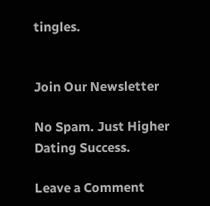tingles.


Join Our Newsletter

No Spam. Just Higher Dating Success.

Leave a Comment